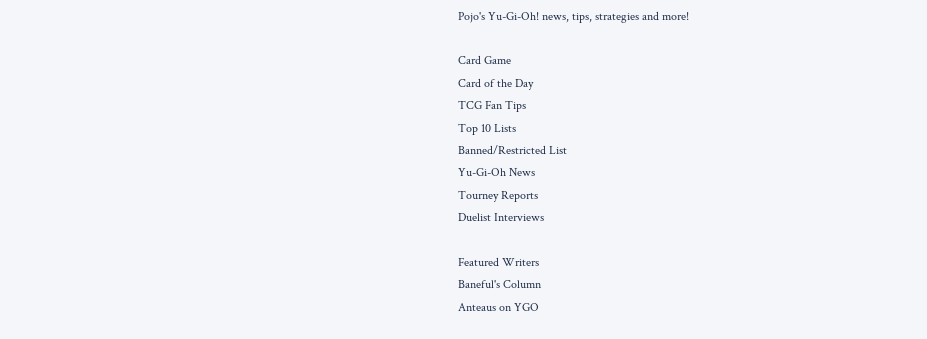Pojo's Yu-Gi-Oh! news, tips, strategies and more!

Card Game
Card of the Day
TCG Fan Tips
Top 10 Lists
Banned/Restricted List
Yu-Gi-Oh News
Tourney Reports
Duelist Interviews

Featured Writers
Baneful's Column
Anteaus on YGO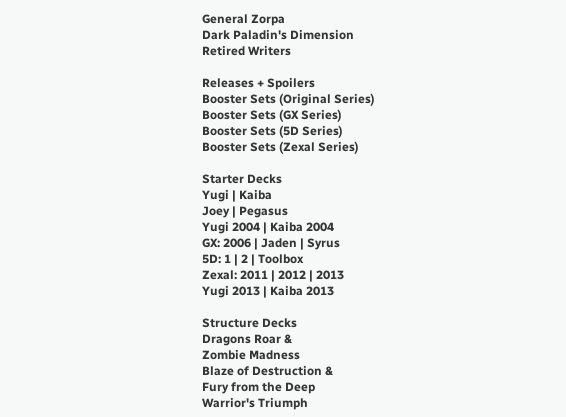General Zorpa
Dark Paladin's Dimension
Retired Writers

Releases + Spoilers
Booster Sets (Original Series)
Booster Sets (GX Series)
Booster Sets (5D Series)
Booster Sets (Zexal Series)

Starter Decks
Yugi | Kaiba
Joey | Pegasus
Yugi 2004 | Kaiba 2004
GX: 2006 | Jaden | Syrus
5D: 1 | 2 | Toolbox
Zexal: 2011 | 2012 | 2013
Yugi 2013 | Kaiba 2013

Structure Decks
Dragons Roar &
Zombie Madness
Blaze of Destruction &
Fury from the Deep
Warrior's Triumph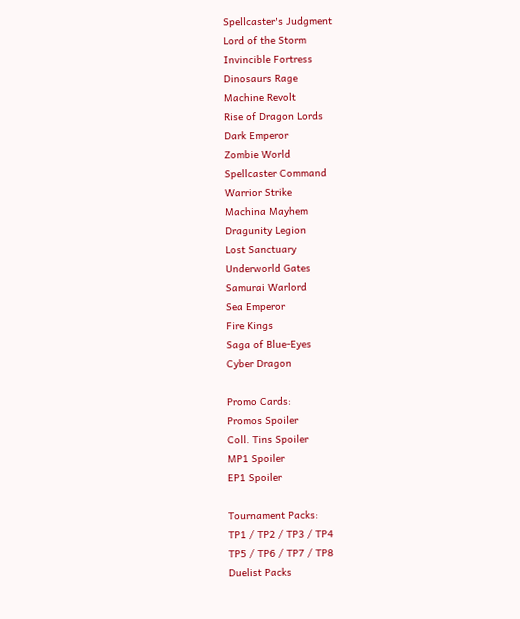Spellcaster's Judgment
Lord of the Storm
Invincible Fortress
Dinosaurs Rage
Machine Revolt
Rise of Dragon Lords
Dark Emperor
Zombie World
Spellcaster Command
Warrior Strike
Machina Mayhem
Dragunity Legion
Lost Sanctuary
Underworld Gates
Samurai Warlord
Sea Emperor
Fire Kings
Saga of Blue-Eyes
Cyber Dragon

Promo Cards:
Promos Spoiler
Coll. Tins Spoiler
MP1 Spoiler
EP1 Spoiler

Tournament Packs:
TP1 / TP2 / TP3 / TP4
TP5 / TP6 / TP7 / TP8
Duelist Packs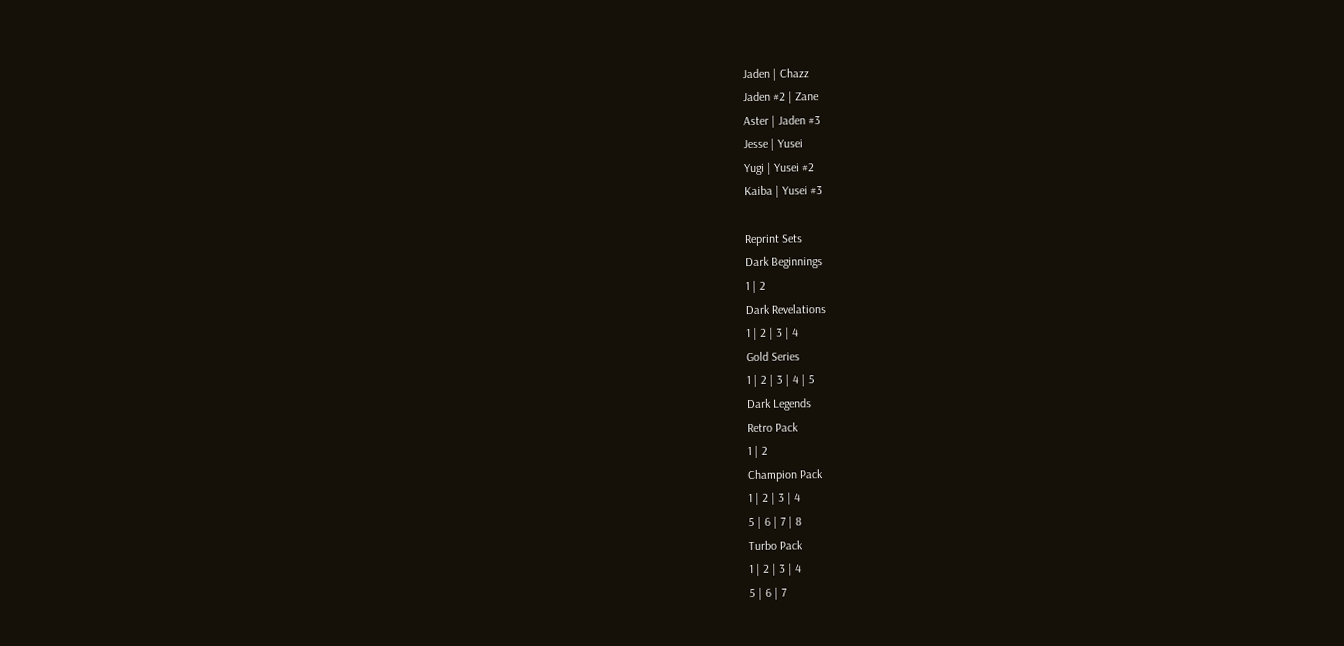Jaden | Chazz
Jaden #2 | Zane
Aster | Jaden #3
Jesse | Yusei
Yugi | Yusei #2
Kaiba | Yusei #3

Reprint Sets
Dark Beginnings
1 | 2
Dark Revelations
1 | 2 | 3 | 4
Gold Series
1 | 2 | 3 | 4 | 5
Dark Legends
Retro Pack
1 | 2
Champion Pack
1 | 2 | 3 | 4
5 | 6 | 7 | 8
Turbo Pack
1 | 2 | 3 | 4
5 | 6 | 7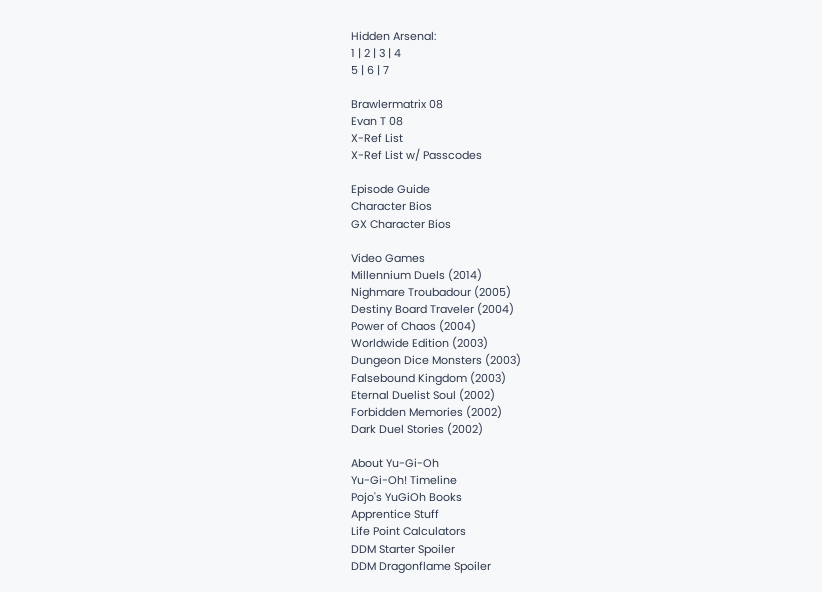Hidden Arsenal:
1 | 2 | 3 | 4
5 | 6 | 7

Brawlermatrix 08
Evan T 08
X-Ref List
X-Ref List w/ Passcodes

Episode Guide
Character Bios
GX Character Bios

Video Games
Millennium Duels (2014)
Nighmare Troubadour (2005)
Destiny Board Traveler (2004)
Power of Chaos (2004)
Worldwide Edition (2003)
Dungeon Dice Monsters (2003)
Falsebound Kingdom (2003)
Eternal Duelist Soul (2002)
Forbidden Memories (2002)
Dark Duel Stories (2002)

About Yu-Gi-Oh
Yu-Gi-Oh! Timeline
Pojo's YuGiOh Books
Apprentice Stuff
Life Point Calculators
DDM Starter Spoiler
DDM Dragonflame Spoiler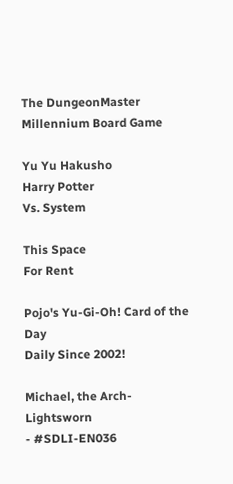The DungeonMaster
Millennium Board Game

Yu Yu Hakusho
Harry Potter
Vs. System

This Space
For Rent

Pojo's Yu-Gi-Oh! Card of the Day
Daily Since 2002!

Michael, the Arch-Lightsworn
- #SDLI-EN036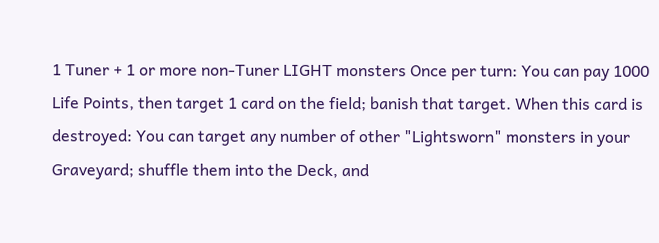1 Tuner + 1 or more non-Tuner LIGHT monsters Once per turn: You can pay 1000 Life Points, then target 1 card on the field; banish that target. When this card is destroyed: You can target any number of other "Lightsworn" monsters in your Graveyard; shuffle them into the Deck, and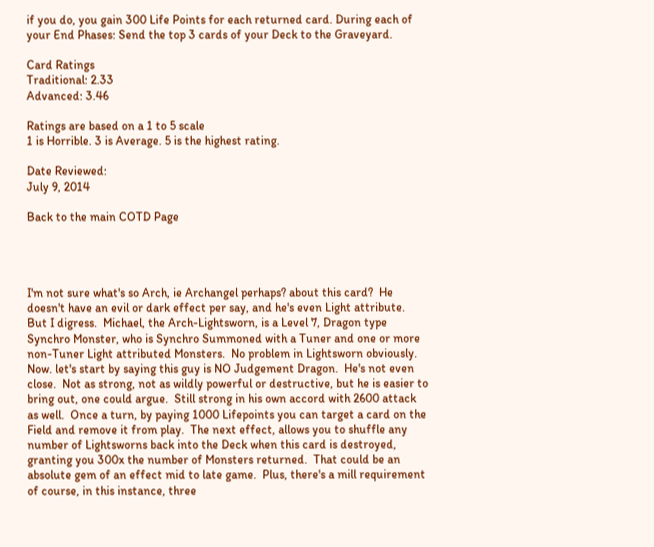if you do, you gain 300 Life Points for each returned card. During each of your End Phases: Send the top 3 cards of your Deck to the Graveyard.

Card Ratings
Traditional: 2.33
Advanced: 3.46

Ratings are based on a 1 to 5 scale
1 is Horrible. 3 is Average. 5 is the highest rating.

Date Reviewed:
July 9, 2014

Back to the main COTD Page




I'm not sure what's so Arch, ie Archangel perhaps? about this card?  He doesn't have an evil or dark effect per say, and he's even Light attribute.  But I digress.  Michael, the Arch-Lightsworn, is a Level 7, Dragon type Synchro Monster, who is Synchro Summoned with a Tuner and one or more non-Tuner Light attributed Monsters.  No problem in Lightsworn obviously.  Now. let's start by saying this guy is NO Judgement Dragon.  He's not even close.  Not as strong, not as wildly powerful or destructive, but he is easier to bring out, one could argue.  Still strong in his own accord with 2600 attack as well.  Once a turn, by paying 1000 Lifepoints you can target a card on the Field and remove it from play.  The next effect, allows you to shuffle any number of Lightsworns back into the Deck when this card is destroyed, granting you 300x the number of Monsters returned.  That could be an absolute gem of an effect mid to late game.  Plus, there's a mill requirement of course, in this instance, three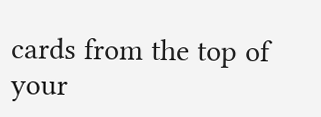cards from the top of your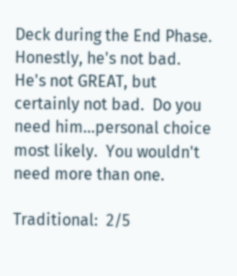Deck during the End Phase.  Honestly, he's not bad.  He's not GREAT, but certainly not bad.  Do you need him...personal choice most likely.  You wouldn't need more than one.

Traditional:  2/5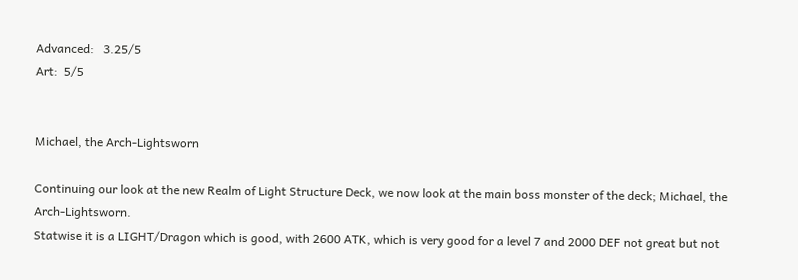Advanced:   3.25/5
Art:  5/5


Michael, the Arch-Lightsworn

Continuing our look at the new Realm of Light Structure Deck, we now look at the main boss monster of the deck; Michael, the Arch-Lightsworn.
Statwise it is a LIGHT/Dragon which is good, with 2600 ATK, which is very good for a level 7 and 2000 DEF not great but not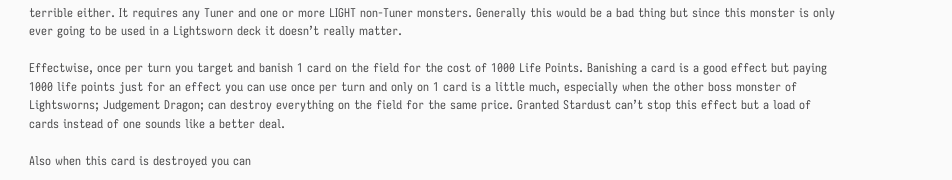terrible either. It requires any Tuner and one or more LIGHT non-Tuner monsters. Generally this would be a bad thing but since this monster is only ever going to be used in a Lightsworn deck it doesn’t really matter.

Effectwise, once per turn you target and banish 1 card on the field for the cost of 1000 Life Points. Banishing a card is a good effect but paying 1000 life points just for an effect you can use once per turn and only on 1 card is a little much, especially when the other boss monster of Lightsworns; Judgement Dragon; can destroy everything on the field for the same price. Granted Stardust can’t stop this effect but a load of cards instead of one sounds like a better deal.

Also when this card is destroyed you can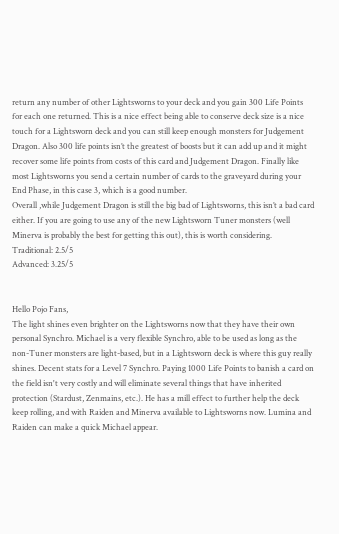return any number of other Lightsworns to your deck and you gain 300 Life Points for each one returned. This is a nice effect being able to conserve deck size is a nice touch for a Lightsworn deck and you can still keep enough monsters for Judgement Dragon. Also 300 life points isn’t the greatest of boosts but it can add up and it might recover some life points from costs of this card and Judgement Dragon. Finally like most Lightsworns you send a certain number of cards to the graveyard during your End Phase, in this case 3, which is a good number.
Overall ,while Judgement Dragon is still the big bad of Lightsworns, this isn’t a bad card either. If you are going to use any of the new Lightsworn Tuner monsters (well Minerva is probably the best for getting this out), this is worth considering.
Traditional: 2.5/5
Advanced: 3.25/5


Hello Pojo Fans,
The light shines even brighter on the Lightsworns now that they have their own personal Synchro. Michael is a very flexible Synchro, able to be used as long as the non-Tuner monsters are light-based, but in a Lightsworn deck is where this guy really shines. Decent stats for a Level 7 Synchro. Paying 1000 Life Points to banish a card on the field isn't very costly and will eliminate several things that have inherited protection (Stardust, Zenmains, etc.). He has a mill effect to further help the deck keep rolling, and with Raiden and Minerva available to Lightsworns now. Lumina and Raiden can make a quick Michael appear.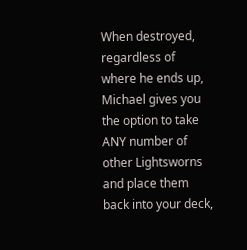When destroyed, regardless of where he ends up, Michael gives you the option to take ANY number of other Lightsworns and place them back into your deck,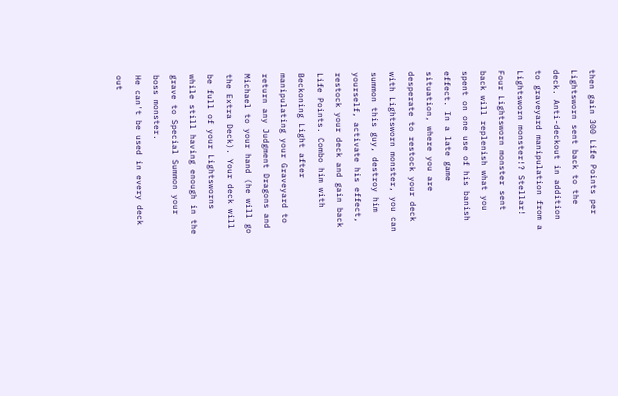then gain 300 Life Points per Lightsworn sent back to the deck. Anti-deckout in addition to graveyard manipulation from a Lightsworn monster!? Stellar! Four Lightsworn monster sent back will replenish what you spent on one use of his banish effect. In a late game situation, where you are desperate to restock your deck with Lightsworn monster, you can summon this guy, destroy him yourself, activate his effect, restock your deck and gain back Life Points. Combo him with Beckoning Light after manipulating your Graveyard to return any Judgment Dragons and Michael to your hand (he will go the Extra Deck). Your deck will be full of your Lightsworns while still having enough in the grave to Special Summon your boss monster.
He can't be used in every deck out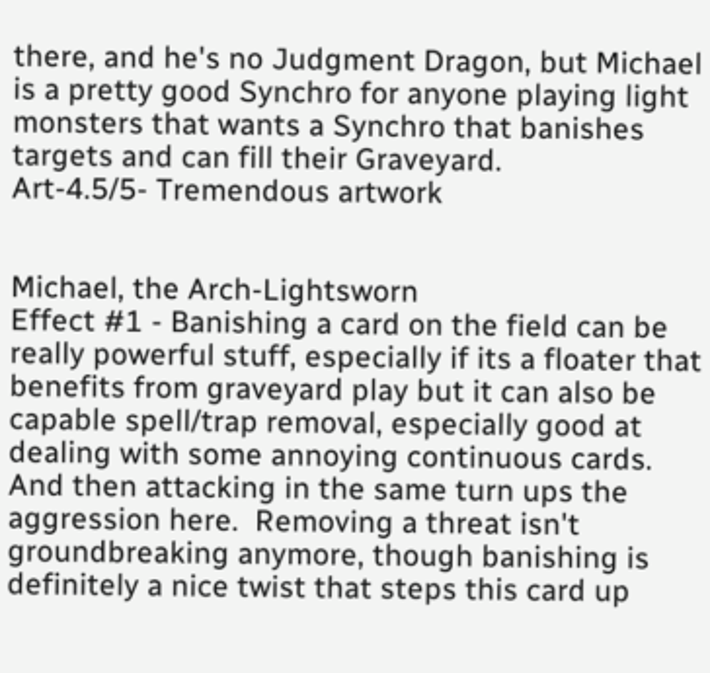there, and he's no Judgment Dragon, but Michael is a pretty good Synchro for anyone playing light monsters that wants a Synchro that banishes targets and can fill their Graveyard.
Art-4.5/5- Tremendous artwork


Michael, the Arch-Lightsworn
Effect #1 - Banishing a card on the field can be really powerful stuff, especially if its a floater that benefits from graveyard play but it can also be capable spell/trap removal, especially good at dealing with some annoying continuous cards.  And then attacking in the same turn ups the aggression here.  Removing a threat isn't groundbreaking anymore, though banishing is definitely a nice twist that steps this card up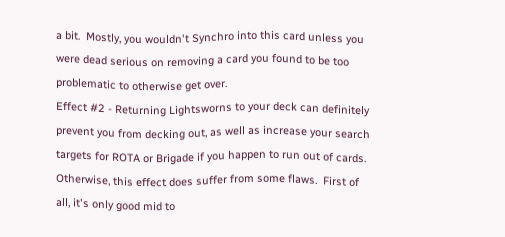a bit.  Mostly, you wouldn't Synchro into this card unless you were dead serious on removing a card you found to be too problematic to otherwise get over.
Effect #2 - Returning Lightsworns to your deck can definitely prevent you from decking out, as well as increase your search targets for ROTA or Brigade if you happen to run out of cards.  Otherwise, this effect does suffer from some flaws.  First of all, it's only good mid to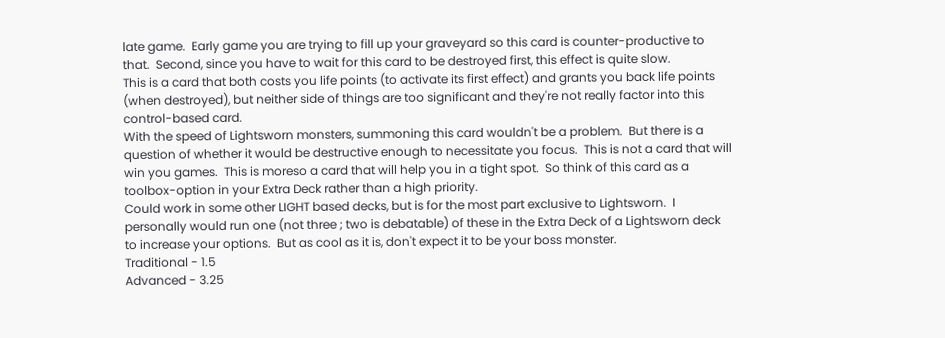late game.  Early game you are trying to fill up your graveyard so this card is counter-productive to that.  Second, since you have to wait for this card to be destroyed first, this effect is quite slow.
This is a card that both costs you life points (to activate its first effect) and grants you back life points (when destroyed), but neither side of things are too significant and they're not really factor into this control-based card.
With the speed of Lightsworn monsters, summoning this card wouldn't be a problem.  But there is a question of whether it would be destructive enough to necessitate you focus.  This is not a card that will win you games.  This is moreso a card that will help you in a tight spot.  So think of this card as a toolbox-option in your Extra Deck rather than a high priority.
Could work in some other LIGHT based decks, but is for the most part exclusive to Lightsworn.  I personally would run one (not three ; two is debatable) of these in the Extra Deck of a Lightsworn deck to increase your options.  But as cool as it is, don't expect it to be your boss monster.
Traditional - 1.5
Advanced - 3.25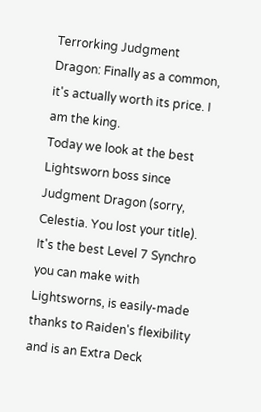Terrorking Judgment Dragon: Finally as a common, it's actually worth its price. I am the king.
Today we look at the best Lightsworn boss since Judgment Dragon (sorry, Celestia. You lost your title). It's the best Level 7 Synchro you can make with Lightsworns, is easily-made thanks to Raiden's flexibility and is an Extra Deck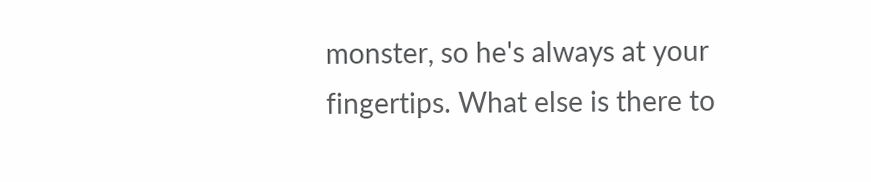monster, so he's always at your fingertips. What else is there to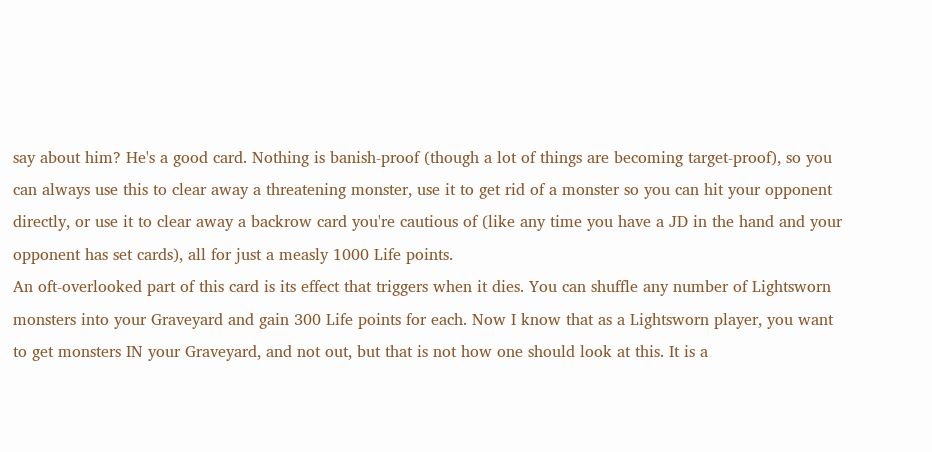say about him? He's a good card. Nothing is banish-proof (though a lot of things are becoming target-proof), so you can always use this to clear away a threatening monster, use it to get rid of a monster so you can hit your opponent directly, or use it to clear away a backrow card you're cautious of (like any time you have a JD in the hand and your opponent has set cards), all for just a measly 1000 Life points.
An oft-overlooked part of this card is its effect that triggers when it dies. You can shuffle any number of Lightsworn monsters into your Graveyard and gain 300 Life points for each. Now I know that as a Lightsworn player, you want to get monsters IN your Graveyard, and not out, but that is not how one should look at this. It is a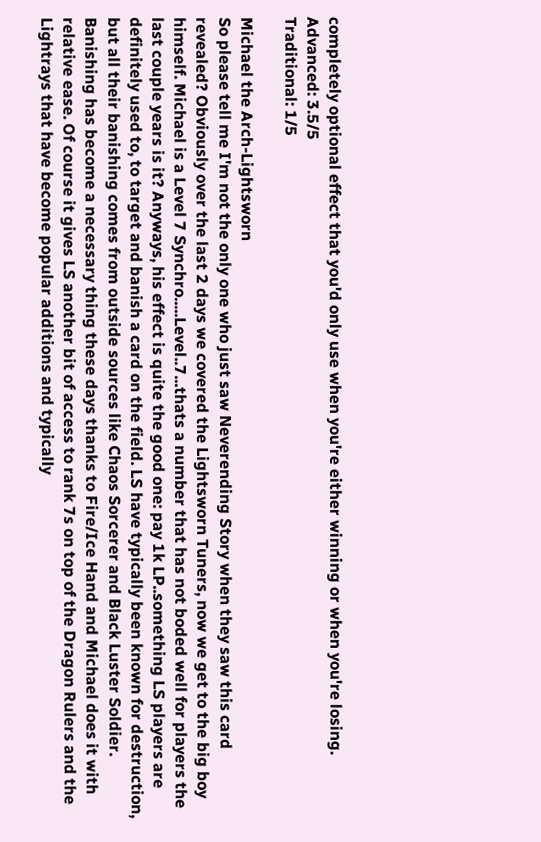completely optional effect that you'd only use when you're either winning or when you're losing.
Advanced: 3.5/5
Traditional: 1/5

Michael the Arch-Lightsworn
So please tell me I'm not the only one who just saw Neverending Story when they saw this card revealed? Obviously over the last 2 days we covered the Lightsworn Tuners, now we get to the big boy himself. Michael is a Level 7 Synchro.....Level..7...thats a number that has not boded well for players the last couple years is it? Anyways, his effect is quite the good one: pay 1k LP..something LS players are definitely used to, to target and banish a card on the field. LS have typically been known for destruction, but all their banishing comes from outside sources like Chaos Sorcerer and Black Luster Soldier. Banishing has become a necessary thing these days thanks to Fire/Ice Hand and Michael does it with relative ease. Of course it gives LS another bit of access to rank 7s on top of the Dragon Rulers and the Lightrays that have become popular additions and typically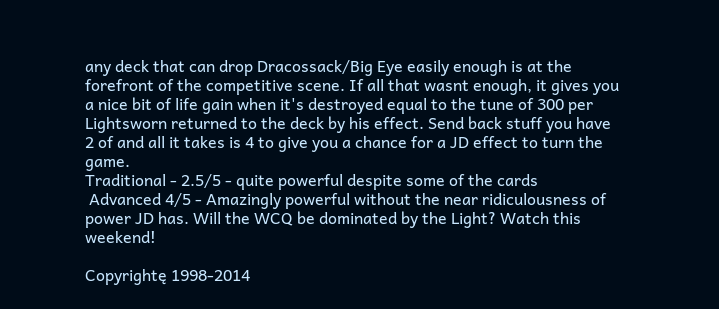any deck that can drop Dracossack/Big Eye easily enough is at the forefront of the competitive scene. If all that wasnt enough, it gives you a nice bit of life gain when it's destroyed equal to the tune of 300 per Lightsworn returned to the deck by his effect. Send back stuff you have 2 of and all it takes is 4 to give you a chance for a JD effect to turn the game.
Traditional - 2.5/5 - quite powerful despite some of the cards
 Advanced 4/5 - Amazingly powerful without the near ridiculousness of power JD has. Will the WCQ be dominated by the Light? Watch this weekend!

Copyrightę 1998-2014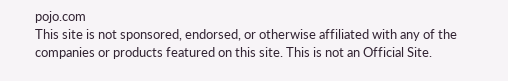pojo.com
This site is not sponsored, endorsed, or otherwise affiliated with any of the companies or products featured on this site. This is not an Official Site.